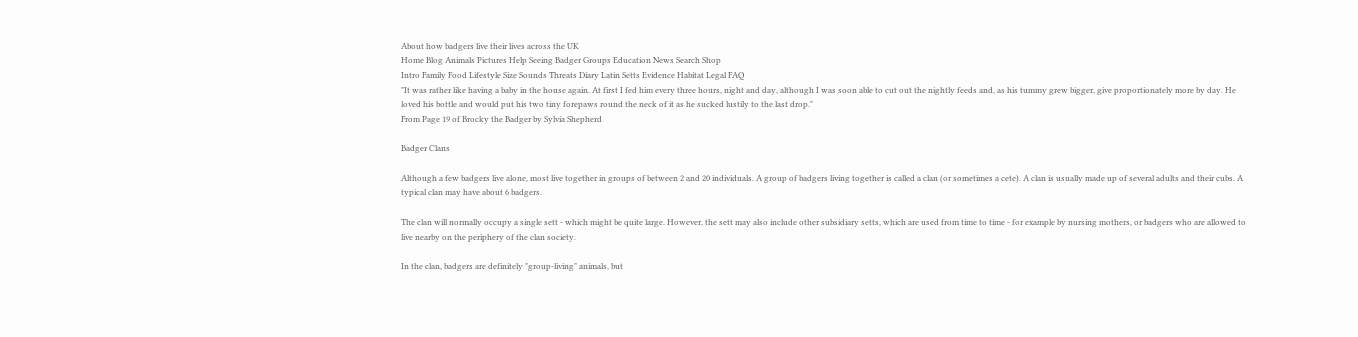About how badgers live their lives across the UK
Home Blog Animals Pictures Help Seeing Badger Groups Education News Search Shop
Intro Family Food Lifestyle Size Sounds Threats Diary Latin Setts Evidence Habitat Legal FAQ
"It was rather like having a baby in the house again. At first I fed him every three hours, night and day, although I was soon able to cut out the nightly feeds and, as his tummy grew bigger, give proportionately more by day. He loved his bottle and would put his two tiny forepaws round the neck of it as he sucked lustily to the last drop."
From Page 19 of Brocky the Badger by Sylvia Shepherd

Badger Clans

Although a few badgers live alone, most live together in groups of between 2 and 20 individuals. A group of badgers living together is called a clan (or sometimes a cete). A clan is usually made up of several adults and their cubs. A typical clan may have about 6 badgers.

The clan will normally occupy a single sett - which might be quite large. However, the sett may also include other subsidiary setts, which are used from time to time - for example by nursing mothers, or badgers who are allowed to live nearby on the periphery of the clan society.

In the clan, badgers are definitely "group-living" animals, but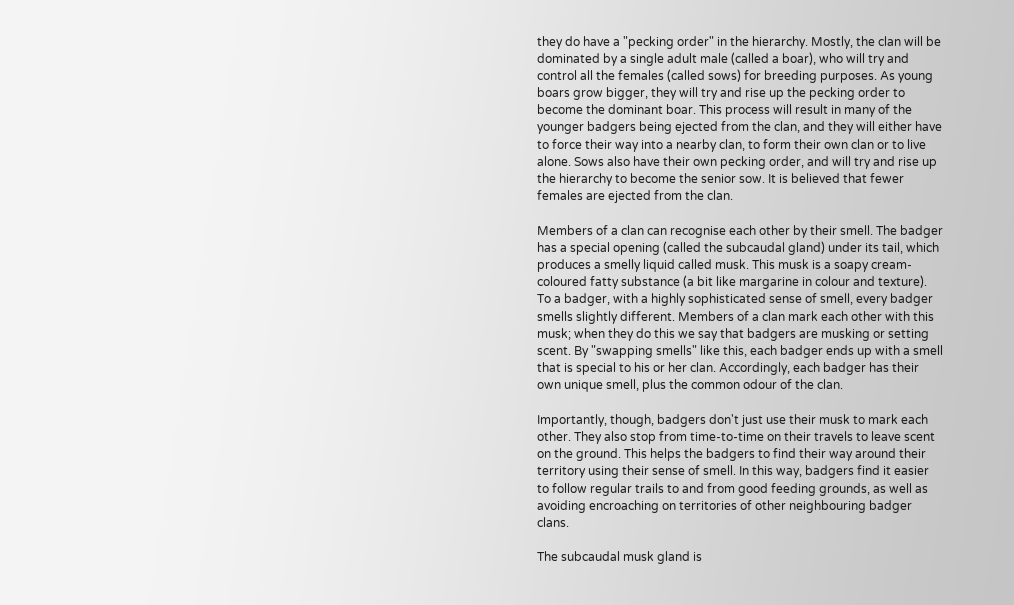they do have a "pecking order" in the hierarchy. Mostly, the clan will be dominated by a single adult male (called a boar), who will try and control all the females (called sows) for breeding purposes. As young boars grow bigger, they will try and rise up the pecking order to become the dominant boar. This process will result in many of the younger badgers being ejected from the clan, and they will either have to force their way into a nearby clan, to form their own clan or to live alone. Sows also have their own pecking order, and will try and rise up the hierarchy to become the senior sow. It is believed that fewer females are ejected from the clan.

Members of a clan can recognise each other by their smell. The badger has a special opening (called the subcaudal gland) under its tail, which produces a smelly liquid called musk. This musk is a soapy cream-coloured fatty substance (a bit like margarine in colour and texture). To a badger, with a highly sophisticated sense of smell, every badger smells slightly different. Members of a clan mark each other with this musk; when they do this we say that badgers are musking or setting scent. By "swapping smells" like this, each badger ends up with a smell that is special to his or her clan. Accordingly, each badger has their own unique smell, plus the common odour of the clan.

Importantly, though, badgers don't just use their musk to mark each other. They also stop from time-to-time on their travels to leave scent on the ground. This helps the badgers to find their way around their territory using their sense of smell. In this way, badgers find it easier to follow regular trails to and from good feeding grounds, as well as avoiding encroaching on territories of other neighbouring badger clans.

The subcaudal musk gland is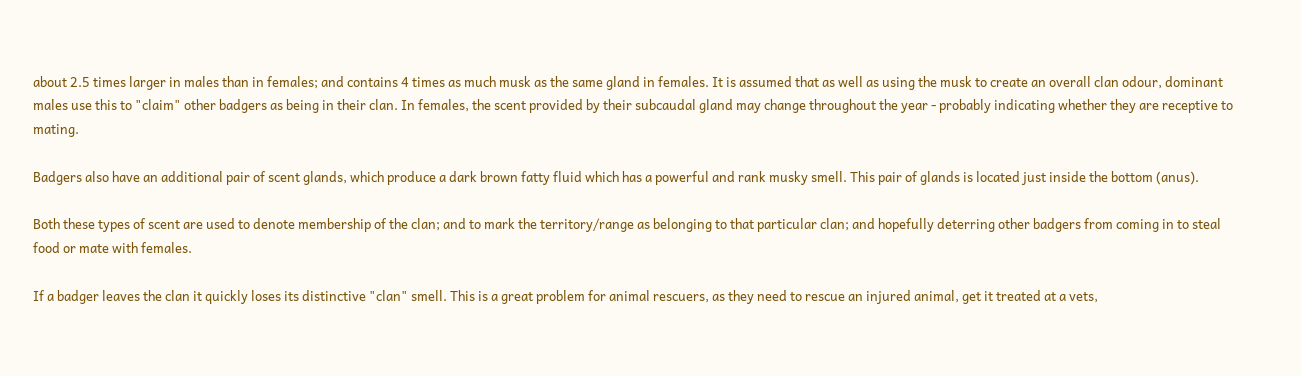about 2.5 times larger in males than in females; and contains 4 times as much musk as the same gland in females. It is assumed that as well as using the musk to create an overall clan odour, dominant males use this to "claim" other badgers as being in their clan. In females, the scent provided by their subcaudal gland may change throughout the year - probably indicating whether they are receptive to mating.

Badgers also have an additional pair of scent glands, which produce a dark brown fatty fluid which has a powerful and rank musky smell. This pair of glands is located just inside the bottom (anus).

Both these types of scent are used to denote membership of the clan; and to mark the territory/range as belonging to that particular clan; and hopefully deterring other badgers from coming in to steal food or mate with females.

If a badger leaves the clan it quickly loses its distinctive "clan" smell. This is a great problem for animal rescuers, as they need to rescue an injured animal, get it treated at a vets,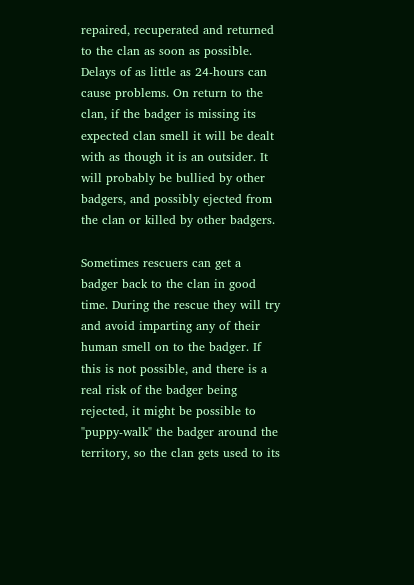repaired, recuperated and returned to the clan as soon as possible. Delays of as little as 24-hours can cause problems. On return to the clan, if the badger is missing its expected clan smell it will be dealt with as though it is an outsider. It will probably be bullied by other badgers, and possibly ejected from the clan or killed by other badgers.

Sometimes rescuers can get a badger back to the clan in good time. During the rescue they will try and avoid imparting any of their human smell on to the badger. If this is not possible, and there is a real risk of the badger being rejected, it might be possible to "puppy-walk" the badger around the territory, so the clan gets used to its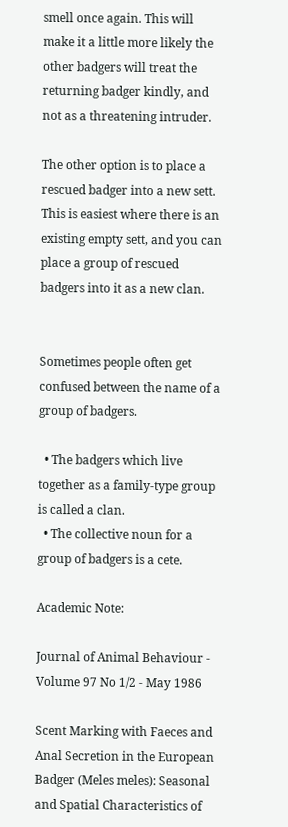smell once again. This will make it a little more likely the other badgers will treat the returning badger kindly, and not as a threatening intruder.

The other option is to place a rescued badger into a new sett. This is easiest where there is an existing empty sett, and you can place a group of rescued badgers into it as a new clan.


Sometimes people often get confused between the name of a group of badgers.

  • The badgers which live together as a family-type group is called a clan.
  • The collective noun for a group of badgers is a cete.

Academic Note:

Journal of Animal Behaviour - Volume 97 No 1/2 - May 1986

Scent Marking with Faeces and Anal Secretion in the European Badger (Meles meles): Seasonal and Spatial Characteristics of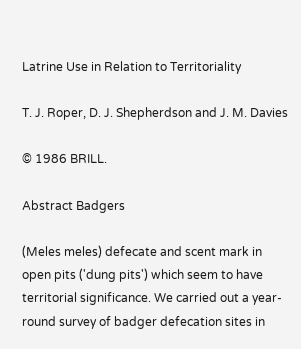Latrine Use in Relation to Territoriality

T. J. Roper, D. J. Shepherdson and J. M. Davies

© 1986 BRILL.

Abstract Badgers

(Meles meles) defecate and scent mark in open pits ('dung pits') which seem to have territorial significance. We carried out a year-round survey of badger defecation sites in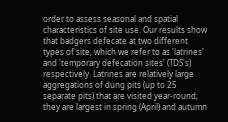order to assess seasonal and spatial characteristics of site use. Our results show that badgers defecate at two different types of site, which we refer to as 'latrines' and 'temporary defecation sites' (TDS's) respectively. Latrines are relatively large aggregations of dung pits (up to 25 separate pits) that are visited year-round; they are largest in spring (April) and autumn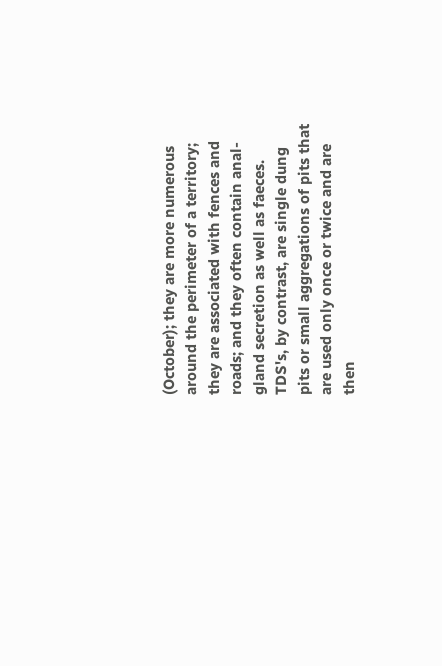(October); they are more numerous around the perimeter of a territory; they are associated with fences and roads; and they often contain anal-gland secretion as well as faeces. TDS's, by contrast, are single dung pits or small aggregations of pits that are used only once or twice and are then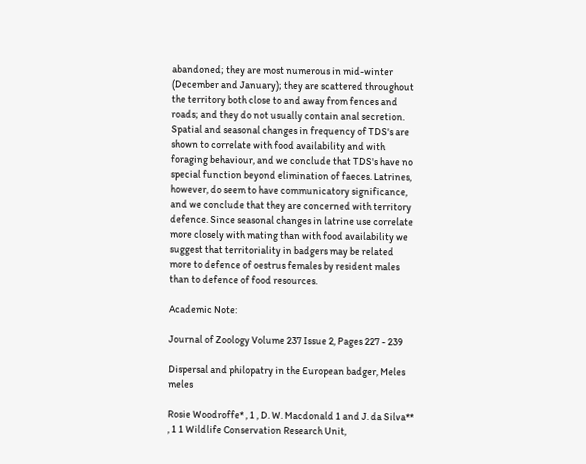abandoned; they are most numerous in mid-winter (December and January); they are scattered throughout the territory both close to and away from fences and roads; and they do not usually contain anal secretion. Spatial and seasonal changes in frequency of TDS's are shown to correlate with food availability and with foraging behaviour, and we conclude that TDS's have no special function beyond elimination of faeces. Latrines, however, do seem to have communicatory significance, and we conclude that they are concerned with territory defence. Since seasonal changes in latrine use correlate more closely with mating than with food availability we suggest that territoriality in badgers may be related more to defence of oestrus females by resident males than to defence of food resources.

Academic Note:

Journal of Zoology Volume 237 Issue 2, Pages 227 - 239

Dispersal and philopatry in the European badger, Meles meles

Rosie Woodroffe* , 1 , D. W. Macdonald 1 and J. da Silva** , 1 1 Wildlife Conservation Research Unit,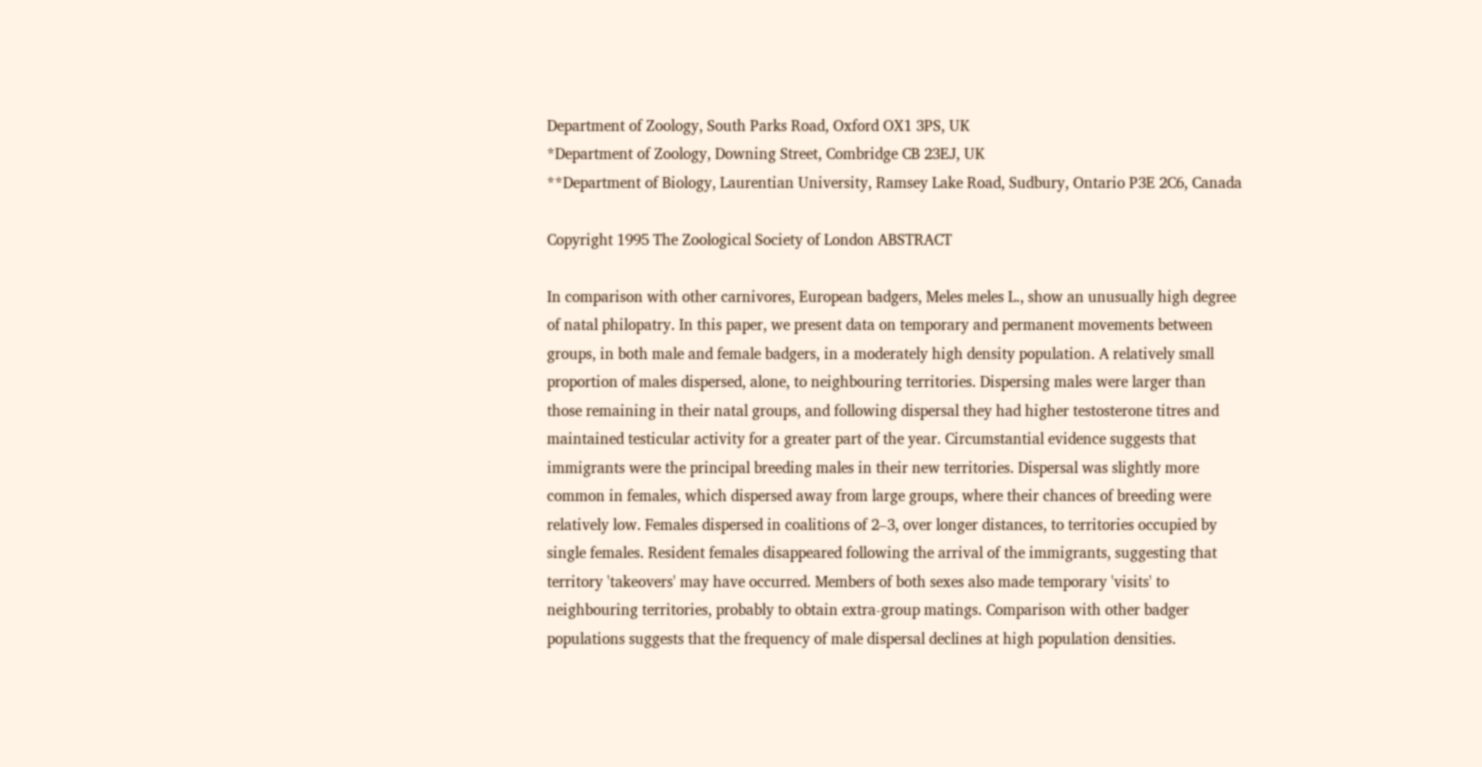Department of Zoology, South Parks Road, Oxford OX1 3PS, UK
*Department of Zoology, Downing Street, Combridge CB 23EJ, UK
**Department of Biology, Laurentian University, Ramsey Lake Road, Sudbury, Ontario P3E 2C6, Canada

Copyright 1995 The Zoological Society of London ABSTRACT

In comparison with other carnivores, European badgers, Meles meles L., show an unusually high degree of natal philopatry. In this paper, we present data on temporary and permanent movements between groups, in both male and female badgers, in a moderately high density population. A relatively small proportion of males dispersed, alone, to neighbouring territories. Dispersing males were larger than those remaining in their natal groups, and following dispersal they had higher testosterone titres and maintained testicular activity for a greater part of the year. Circumstantial evidence suggests that immigrants were the principal breeding males in their new territories. Dispersal was slightly more common in females, which dispersed away from large groups, where their chances of breeding were relatively low. Females dispersed in coalitions of 2–3, over longer distances, to territories occupied by single females. Resident females disappeared following the arrival of the immigrants, suggesting that territory 'takeovers' may have occurred. Members of both sexes also made temporary 'visits' to neighbouring territories, probably to obtain extra-group matings. Comparison with other badger populations suggests that the frequency of male dispersal declines at high population densities.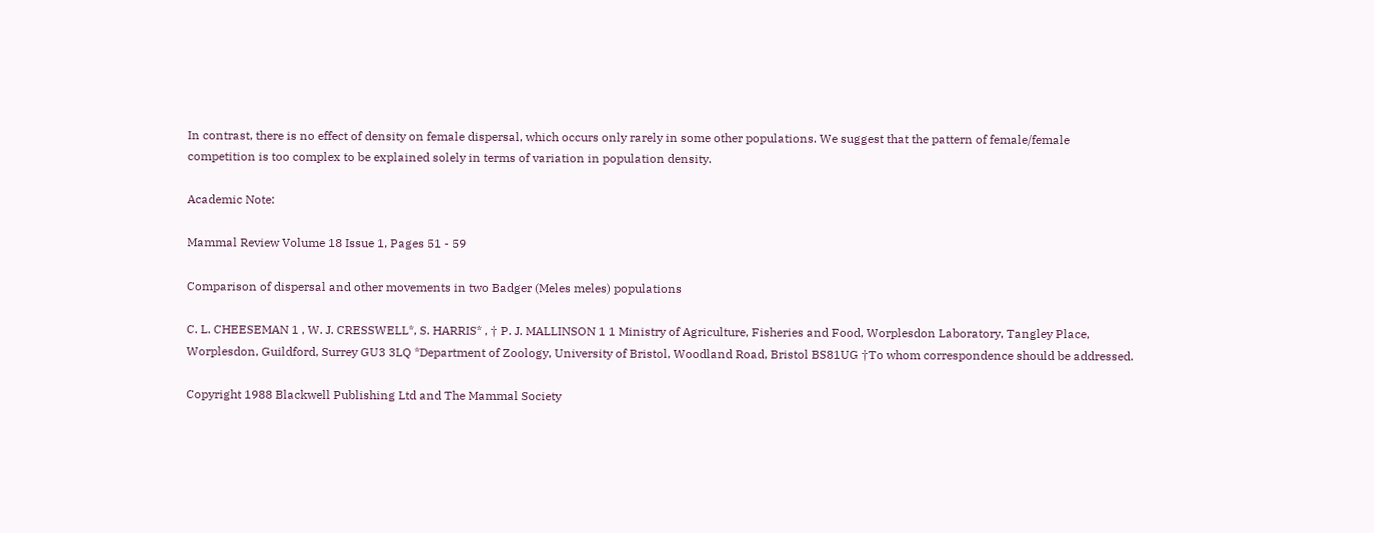In contrast, there is no effect of density on female dispersal, which occurs only rarely in some other populations. We suggest that the pattern of female/female competition is too complex to be explained solely in terms of variation in population density.

Academic Note:

Mammal Review Volume 18 Issue 1, Pages 51 - 59

Comparison of dispersal and other movements in two Badger (Meles meles) populations

C. L. CHEESEMAN 1 , W. J. CRESSWELL*, S. HARRIS* , † P. J. MALLINSON 1 1 Ministry of Agriculture, Fisheries and Food, Worplesdon Laboratory, Tangley Place, Worplesdon, Guildford, Surrey GU3 3LQ *Department of Zoology, University of Bristol, Woodland Road, Bristol BS81UG †To whom correspondence should be addressed.

Copyright 1988 Blackwell Publishing Ltd and The Mammal Society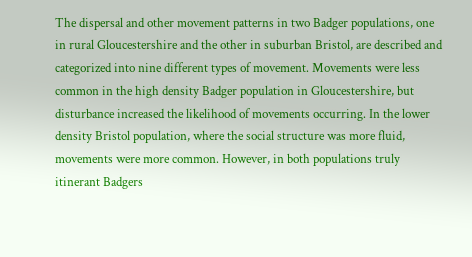The dispersal and other movement patterns in two Badger populations, one in rural Gloucestershire and the other in suburban Bristol, are described and categorized into nine different types of movement. Movements were less common in the high density Badger population in Gloucestershire, but disturbance increased the likelihood of movements occurring. In the lower density Bristol population, where the social structure was more fluid, movements were more common. However, in both populations truly itinerant Badgers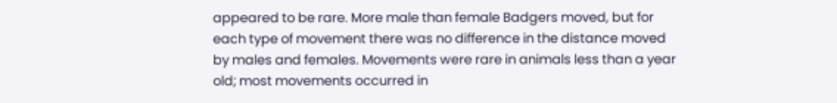appeared to be rare. More male than female Badgers moved, but for each type of movement there was no difference in the distance moved by males and females. Movements were rare in animals less than a year old; most movements occurred in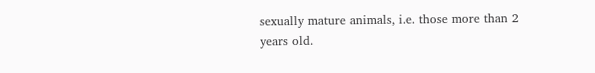sexually mature animals, i.e. those more than 2 years old.